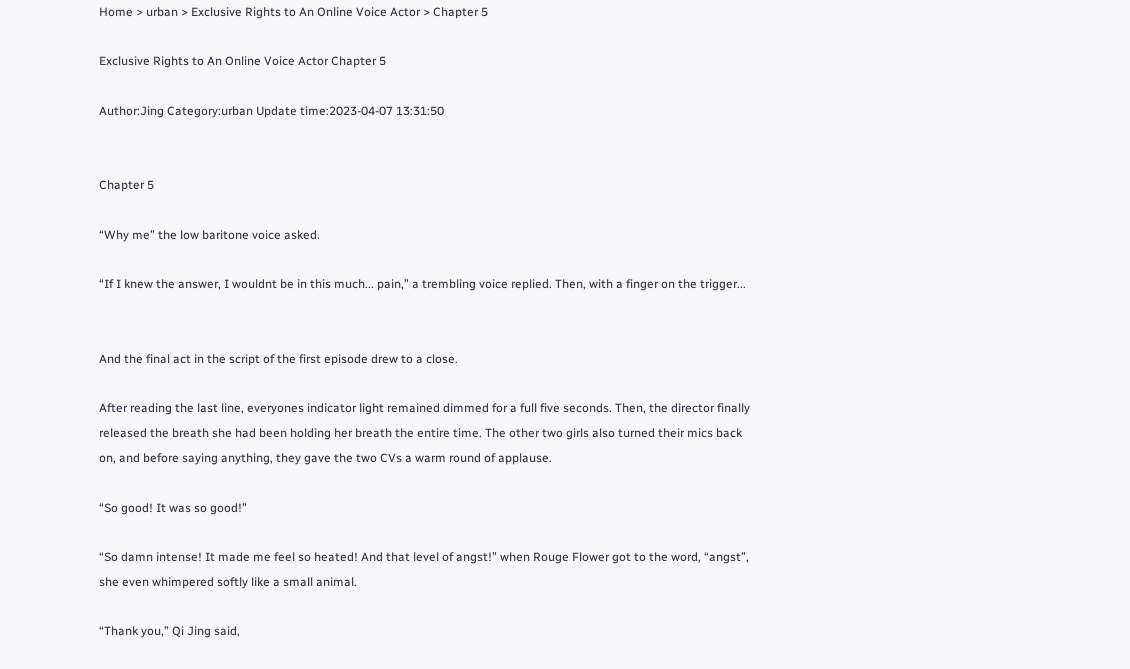Home > urban > Exclusive Rights to An Online Voice Actor > Chapter 5

Exclusive Rights to An Online Voice Actor Chapter 5

Author:Jing Category:urban Update time:2023-04-07 13:31:50


Chapter 5

“Why me” the low baritone voice asked.

“If I knew the answer, I wouldnt be in this much... pain,” a trembling voice replied. Then, with a finger on the trigger...


And the final act in the script of the first episode drew to a close.

After reading the last line, everyones indicator light remained dimmed for a full five seconds. Then, the director finally released the breath she had been holding her breath the entire time. The other two girls also turned their mics back on, and before saying anything, they gave the two CVs a warm round of applause.

“So good! It was so good!”

“So damn intense! It made me feel so heated! And that level of angst!” when Rouge Flower got to the word, “angst”, she even whimpered softly like a small animal.

“Thank you,” Qi Jing said,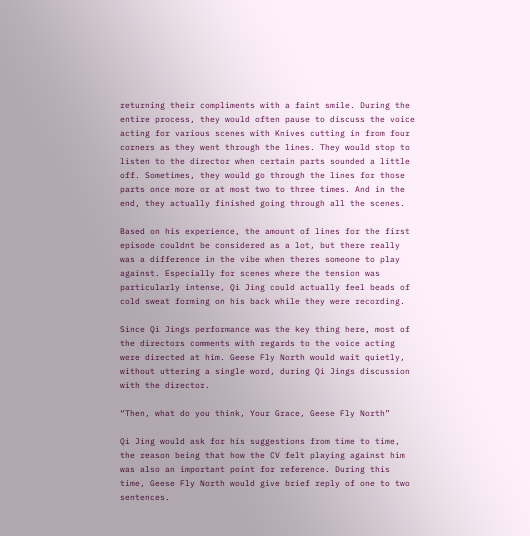returning their compliments with a faint smile. During the entire process, they would often pause to discuss the voice acting for various scenes with Knives cutting in from four corners as they went through the lines. They would stop to listen to the director when certain parts sounded a little off. Sometimes, they would go through the lines for those parts once more or at most two to three times. And in the end, they actually finished going through all the scenes.

Based on his experience, the amount of lines for the first episode couldnt be considered as a lot, but there really was a difference in the vibe when theres someone to play against. Especially for scenes where the tension was particularly intense, Qi Jing could actually feel beads of cold sweat forming on his back while they were recording.

Since Qi Jings performance was the key thing here, most of the directors comments with regards to the voice acting were directed at him. Geese Fly North would wait quietly, without uttering a single word, during Qi Jings discussion with the director.

“Then, what do you think, Your Grace, Geese Fly North”

Qi Jing would ask for his suggestions from time to time, the reason being that how the CV felt playing against him was also an important point for reference. During this time, Geese Fly North would give brief reply of one to two sentences.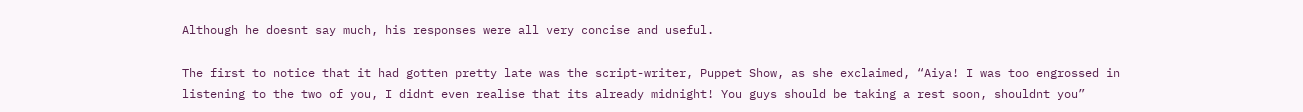Although he doesnt say much, his responses were all very concise and useful.

The first to notice that it had gotten pretty late was the script-writer, Puppet Show, as she exclaimed, “Aiya! I was too engrossed in listening to the two of you, I didnt even realise that its already midnight! You guys should be taking a rest soon, shouldnt you”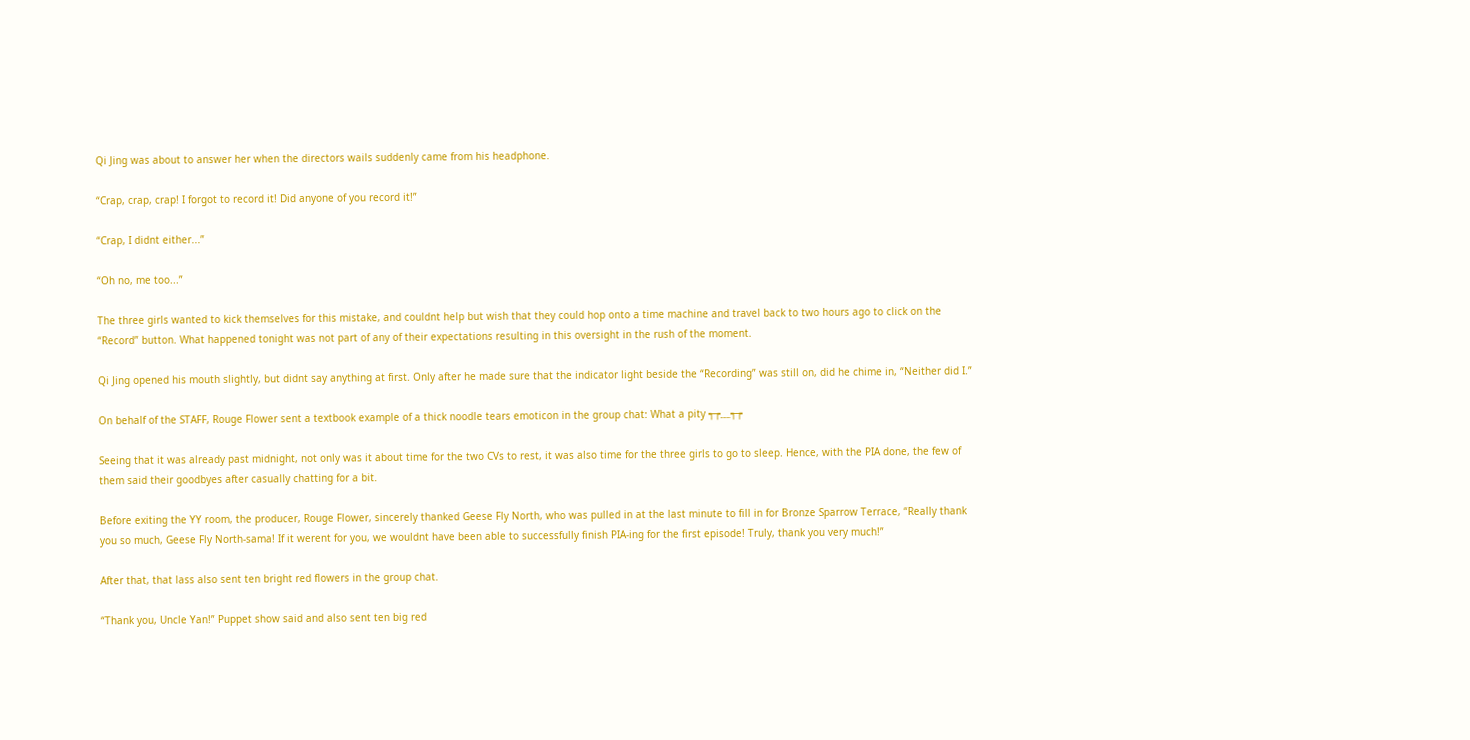Qi Jing was about to answer her when the directors wails suddenly came from his headphone.

“Crap, crap, crap! I forgot to record it! Did anyone of you record it!”

“Crap, I didnt either...”

“Oh no, me too...”

The three girls wanted to kick themselves for this mistake, and couldnt help but wish that they could hop onto a time machine and travel back to two hours ago to click on the “Record” button. What happened tonight was not part of any of their expectations resulting in this oversight in the rush of the moment.

Qi Jing opened his mouth slightly, but didnt say anything at first. Only after he made sure that the indicator light beside the “Recording” was still on, did he chime in, “Neither did I.”

On behalf of the STAFF, Rouge Flower sent a textbook example of a thick noodle tears emoticon in the group chat: What a pity ┭┮﹏┭┮

Seeing that it was already past midnight, not only was it about time for the two CVs to rest, it was also time for the three girls to go to sleep. Hence, with the PIA done, the few of them said their goodbyes after casually chatting for a bit.

Before exiting the YY room, the producer, Rouge Flower, sincerely thanked Geese Fly North, who was pulled in at the last minute to fill in for Bronze Sparrow Terrace, “Really thank you so much, Geese Fly North-sama! If it werent for you, we wouldnt have been able to successfully finish PIA-ing for the first episode! Truly, thank you very much!”

After that, that lass also sent ten bright red flowers in the group chat.

“Thank you, Uncle Yan!” Puppet show said and also sent ten big red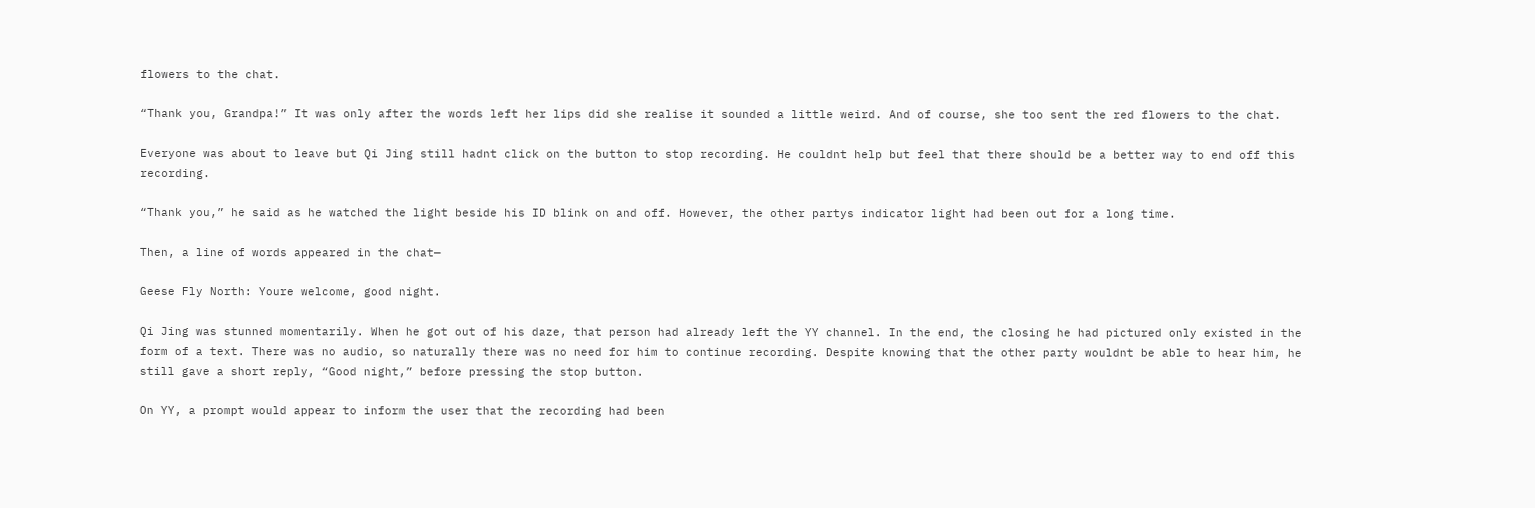flowers to the chat.

“Thank you, Grandpa!” It was only after the words left her lips did she realise it sounded a little weird. And of course, she too sent the red flowers to the chat.

Everyone was about to leave but Qi Jing still hadnt click on the button to stop recording. He couldnt help but feel that there should be a better way to end off this recording.

“Thank you,” he said as he watched the light beside his ID blink on and off. However, the other partys indicator light had been out for a long time.

Then, a line of words appeared in the chat—

Geese Fly North: Youre welcome, good night.

Qi Jing was stunned momentarily. When he got out of his daze, that person had already left the YY channel. In the end, the closing he had pictured only existed in the form of a text. There was no audio, so naturally there was no need for him to continue recording. Despite knowing that the other party wouldnt be able to hear him, he still gave a short reply, “Good night,” before pressing the stop button.

On YY, a prompt would appear to inform the user that the recording had been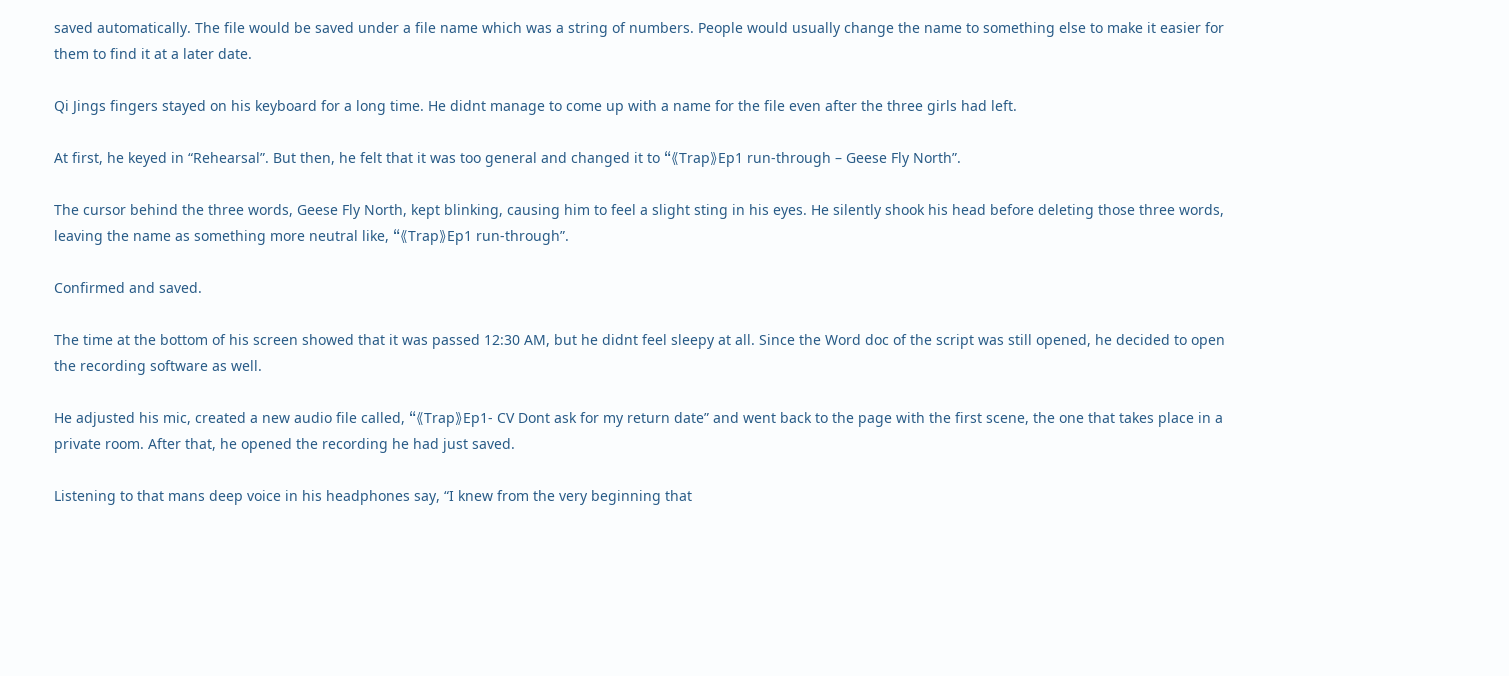saved automatically. The file would be saved under a file name which was a string of numbers. People would usually change the name to something else to make it easier for them to find it at a later date.

Qi Jings fingers stayed on his keyboard for a long time. He didnt manage to come up with a name for the file even after the three girls had left.

At first, he keyed in “Rehearsal”. But then, he felt that it was too general and changed it to “《Trap》Ep1 run-through – Geese Fly North”.

The cursor behind the three words, Geese Fly North, kept blinking, causing him to feel a slight sting in his eyes. He silently shook his head before deleting those three words, leaving the name as something more neutral like, “《Trap》Ep1 run-through”.

Confirmed and saved.

The time at the bottom of his screen showed that it was passed 12:30 AM, but he didnt feel sleepy at all. Since the Word doc of the script was still opened, he decided to open the recording software as well.

He adjusted his mic, created a new audio file called, “《Trap》Ep1- CV Dont ask for my return date” and went back to the page with the first scene, the one that takes place in a private room. After that, he opened the recording he had just saved.

Listening to that mans deep voice in his headphones say, “I knew from the very beginning that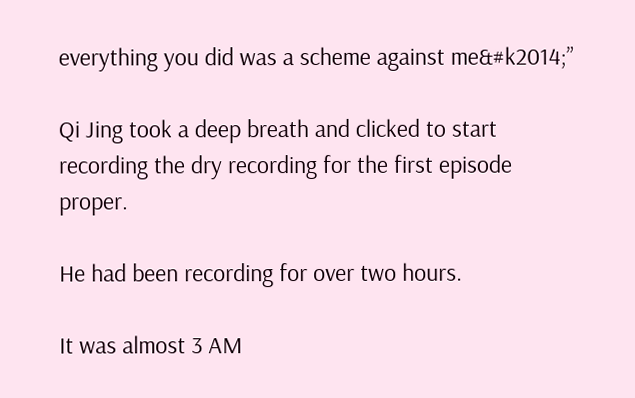everything you did was a scheme against me&#k2014;”

Qi Jing took a deep breath and clicked to start recording the dry recording for the first episode proper.

He had been recording for over two hours.

It was almost 3 AM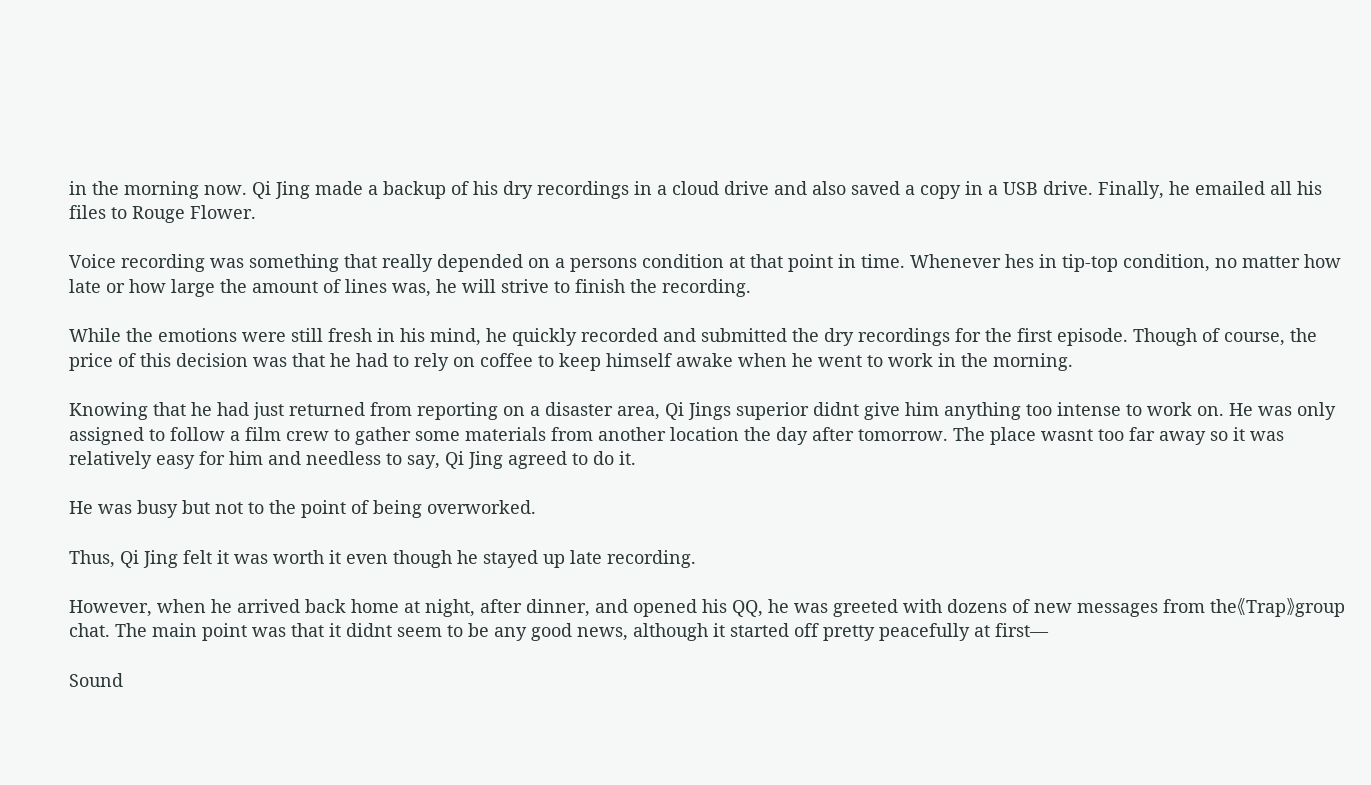in the morning now. Qi Jing made a backup of his dry recordings in a cloud drive and also saved a copy in a USB drive. Finally, he emailed all his files to Rouge Flower.

Voice recording was something that really depended on a persons condition at that point in time. Whenever hes in tip-top condition, no matter how late or how large the amount of lines was, he will strive to finish the recording.

While the emotions were still fresh in his mind, he quickly recorded and submitted the dry recordings for the first episode. Though of course, the price of this decision was that he had to rely on coffee to keep himself awake when he went to work in the morning.

Knowing that he had just returned from reporting on a disaster area, Qi Jings superior didnt give him anything too intense to work on. He was only assigned to follow a film crew to gather some materials from another location the day after tomorrow. The place wasnt too far away so it was relatively easy for him and needless to say, Qi Jing agreed to do it.

He was busy but not to the point of being overworked.

Thus, Qi Jing felt it was worth it even though he stayed up late recording.

However, when he arrived back home at night, after dinner, and opened his QQ, he was greeted with dozens of new messages from the《Trap》group chat. The main point was that it didnt seem to be any good news, although it started off pretty peacefully at first—

Sound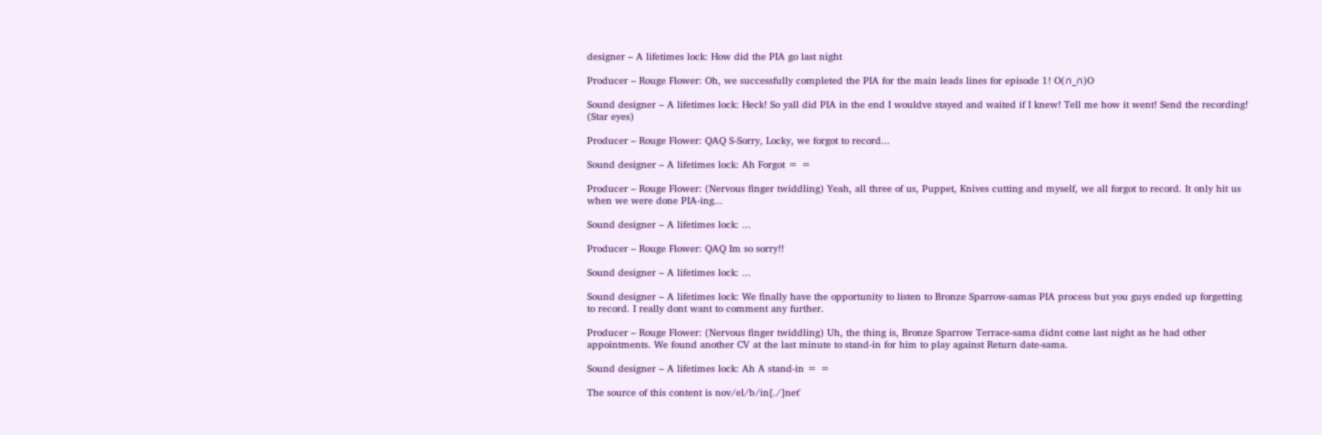designer – A lifetimes lock: How did the PIA go last night

Producer – Rouge Flower: Oh, we successfully completed the PIA for the main leads lines for episode 1! O(∩_∩)O

Sound designer – A lifetimes lock: Heck! So yall did PIA in the end I wouldve stayed and waited if I knew! Tell me how it went! Send the recording! (Star eyes)

Producer – Rouge Flower: QAQ S-Sorry, Locky, we forgot to record...

Sound designer – A lifetimes lock: Ah Forgot = =

Producer – Rouge Flower: (Nervous finger twiddling) Yeah, all three of us, Puppet, Knives cutting and myself, we all forgot to record. It only hit us when we were done PIA-ing...

Sound designer – A lifetimes lock: ...

Producer – Rouge Flower: QAQ Im so sorry!!

Sound designer – A lifetimes lock: ...

Sound designer – A lifetimes lock: We finally have the opportunity to listen to Bronze Sparrow-samas PIA process but you guys ended up forgetting to record. I really dont want to comment any further.

Producer – Rouge Flower: (Nervous finger twiddling) Uh, the thing is, Bronze Sparrow Terrace-sama didnt come last night as he had other appointments. We found another CV at the last minute to stand-in for him to play against Return date-sama.

Sound designer – A lifetimes lock: Ah A stand-in = =

The source of this content is nov/el/b/in[./]net'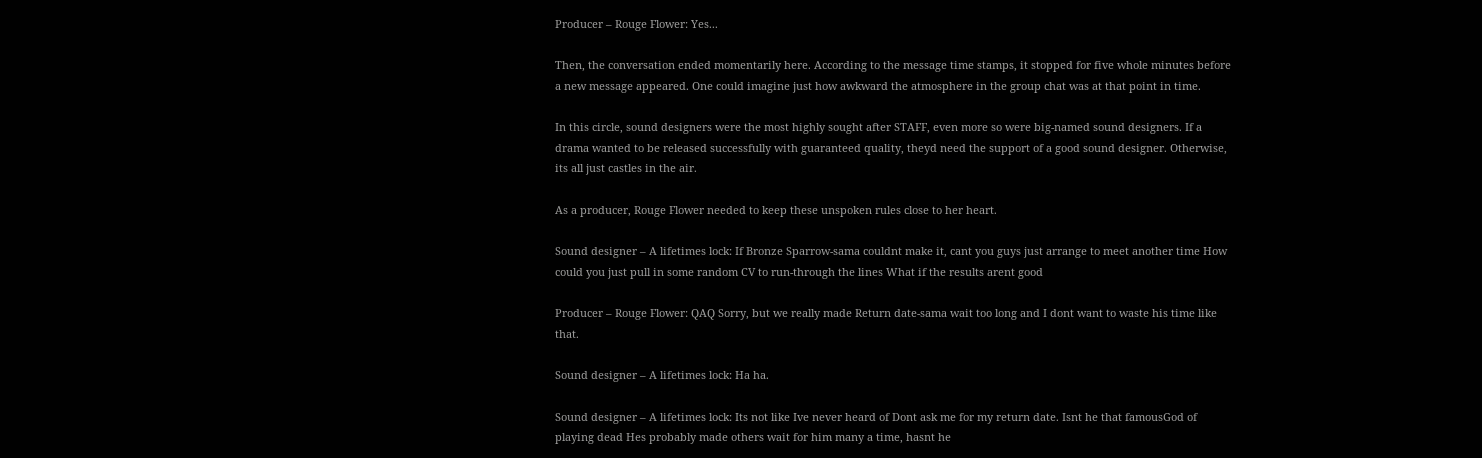Producer – Rouge Flower: Yes...

Then, the conversation ended momentarily here. According to the message time stamps, it stopped for five whole minutes before a new message appeared. One could imagine just how awkward the atmosphere in the group chat was at that point in time.

In this circle, sound designers were the most highly sought after STAFF, even more so were big-named sound designers. If a drama wanted to be released successfully with guaranteed quality, theyd need the support of a good sound designer. Otherwise, its all just castles in the air.

As a producer, Rouge Flower needed to keep these unspoken rules close to her heart.

Sound designer – A lifetimes lock: If Bronze Sparrow-sama couldnt make it, cant you guys just arrange to meet another time How could you just pull in some random CV to run-through the lines What if the results arent good

Producer – Rouge Flower: QAQ Sorry, but we really made Return date-sama wait too long and I dont want to waste his time like that.

Sound designer – A lifetimes lock: Ha ha.

Sound designer – A lifetimes lock: Its not like Ive never heard of Dont ask me for my return date. Isnt he that famousGod of playing dead Hes probably made others wait for him many a time, hasnt he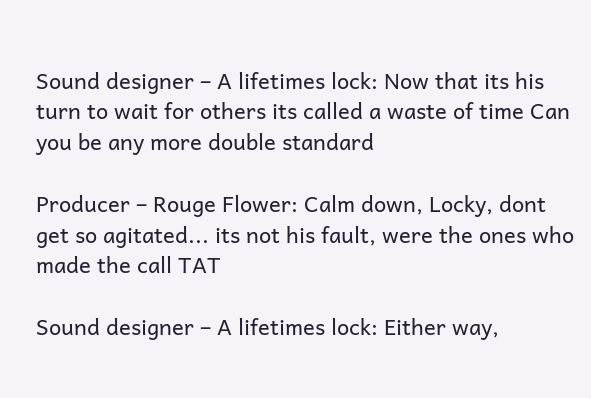Sound designer – A lifetimes lock: Now that its his turn to wait for others its called a waste of time Can you be any more double standard

Producer – Rouge Flower: Calm down, Locky, dont get so agitated... its not his fault, were the ones who made the call TAT

Sound designer – A lifetimes lock: Either way,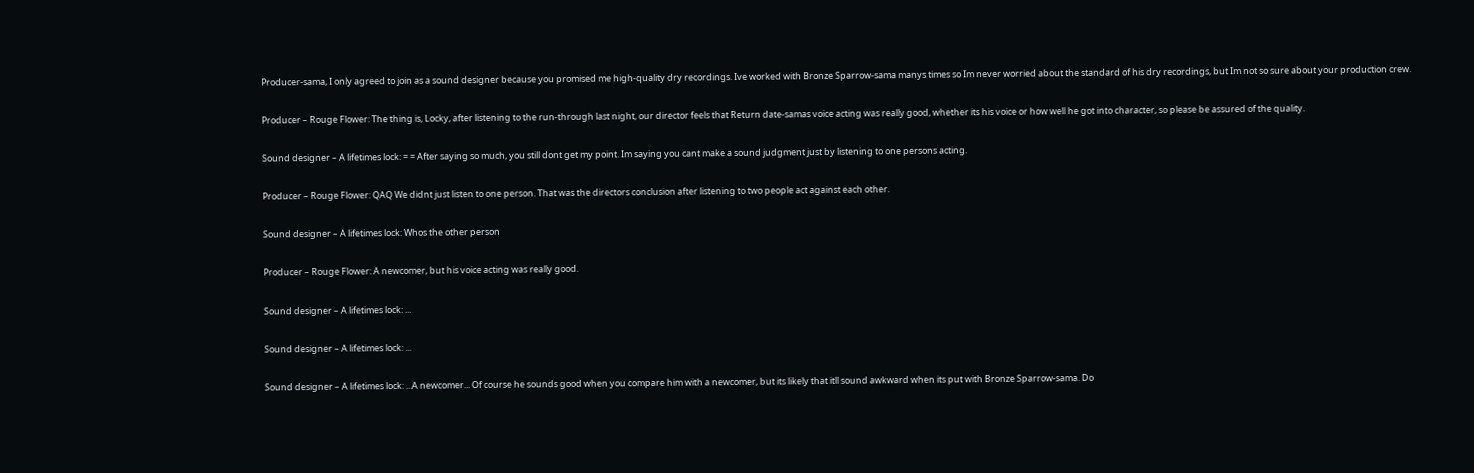Producer-sama, I only agreed to join as a sound designer because you promised me high-quality dry recordings. Ive worked with Bronze Sparrow-sama manys times so Im never worried about the standard of his dry recordings, but Im not so sure about your production crew.

Producer – Rouge Flower: The thing is, Locky, after listening to the run-through last night, our director feels that Return date-samas voice acting was really good, whether its his voice or how well he got into character, so please be assured of the quality.

Sound designer – A lifetimes lock: = = After saying so much, you still dont get my point. Im saying you cant make a sound judgment just by listening to one persons acting.

Producer – Rouge Flower: QAQ We didnt just listen to one person. That was the directors conclusion after listening to two people act against each other.

Sound designer – A lifetimes lock: Whos the other person

Producer – Rouge Flower: A newcomer, but his voice acting was really good.

Sound designer – A lifetimes lock: ...

Sound designer – A lifetimes lock: ...

Sound designer – A lifetimes lock: ...A newcomer... Of course he sounds good when you compare him with a newcomer, but its likely that itll sound awkward when its put with Bronze Sparrow-sama. Do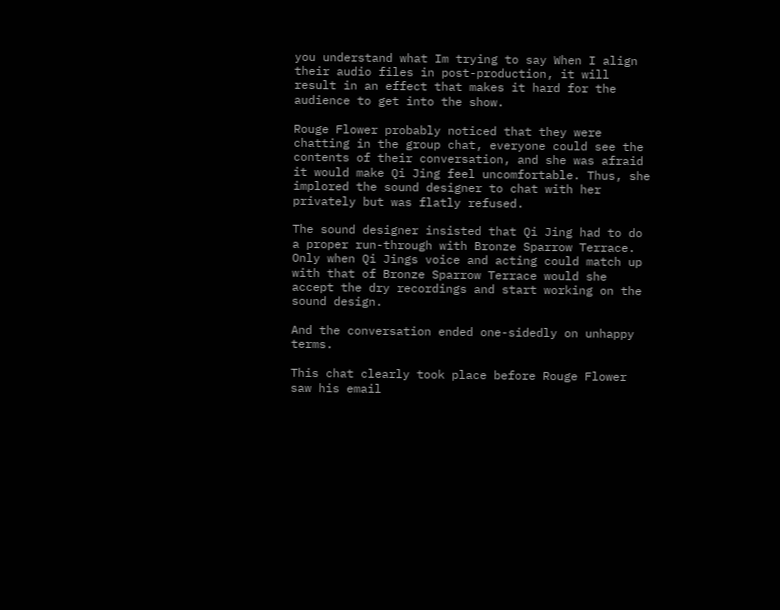you understand what Im trying to say When I align their audio files in post-production, it will result in an effect that makes it hard for the audience to get into the show.

Rouge Flower probably noticed that they were chatting in the group chat, everyone could see the contents of their conversation, and she was afraid it would make Qi Jing feel uncomfortable. Thus, she implored the sound designer to chat with her privately but was flatly refused.

The sound designer insisted that Qi Jing had to do a proper run-through with Bronze Sparrow Terrace. Only when Qi Jings voice and acting could match up with that of Bronze Sparrow Terrace would she accept the dry recordings and start working on the sound design.

And the conversation ended one-sidedly on unhappy terms.

This chat clearly took place before Rouge Flower saw his email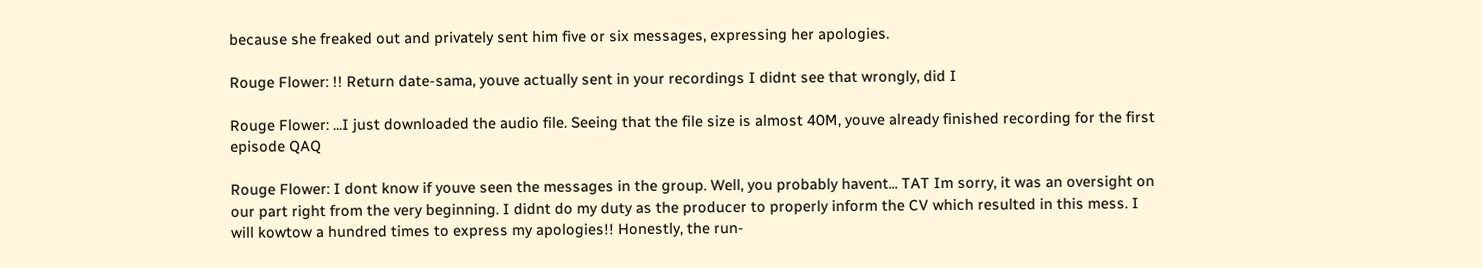because she freaked out and privately sent him five or six messages, expressing her apologies.

Rouge Flower: !! Return date-sama, youve actually sent in your recordings I didnt see that wrongly, did I

Rouge Flower: ...I just downloaded the audio file. Seeing that the file size is almost 40M, youve already finished recording for the first episode QAQ

Rouge Flower: I dont know if youve seen the messages in the group. Well, you probably havent... TAT Im sorry, it was an oversight on our part right from the very beginning. I didnt do my duty as the producer to properly inform the CV which resulted in this mess. I will kowtow a hundred times to express my apologies!! Honestly, the run-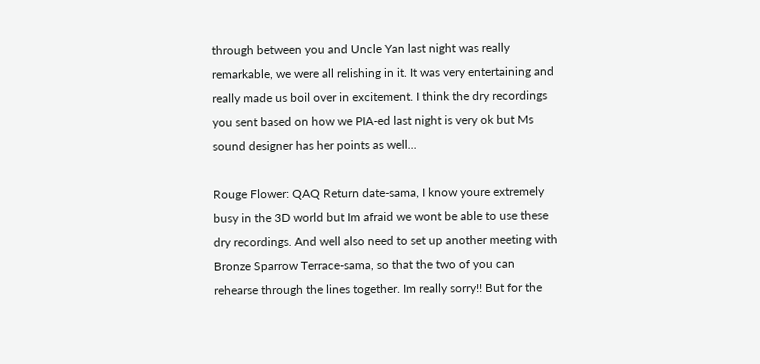through between you and Uncle Yan last night was really remarkable, we were all relishing in it. It was very entertaining and really made us boil over in excitement. I think the dry recordings you sent based on how we PIA-ed last night is very ok but Ms sound designer has her points as well...

Rouge Flower: QAQ Return date-sama, I know youre extremely busy in the 3D world but Im afraid we wont be able to use these dry recordings. And well also need to set up another meeting with Bronze Sparrow Terrace-sama, so that the two of you can rehearse through the lines together. Im really sorry!! But for the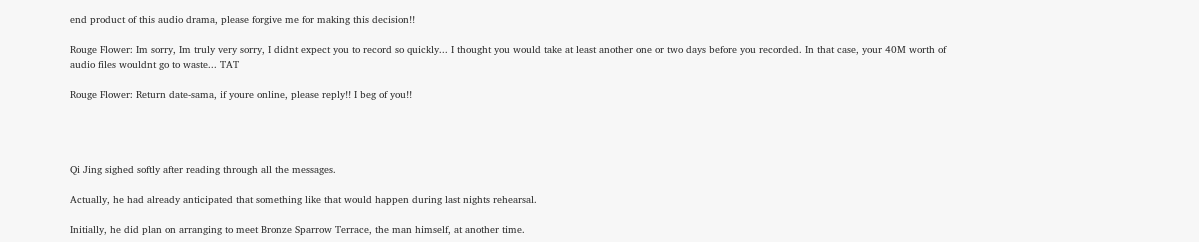end product of this audio drama, please forgive me for making this decision!!

Rouge Flower: Im sorry, Im truly very sorry, I didnt expect you to record so quickly... I thought you would take at least another one or two days before you recorded. In that case, your 40M worth of audio files wouldnt go to waste... TAT

Rouge Flower: Return date-sama, if youre online, please reply!! I beg of you!!




Qi Jing sighed softly after reading through all the messages.

Actually, he had already anticipated that something like that would happen during last nights rehearsal.

Initially, he did plan on arranging to meet Bronze Sparrow Terrace, the man himself, at another time.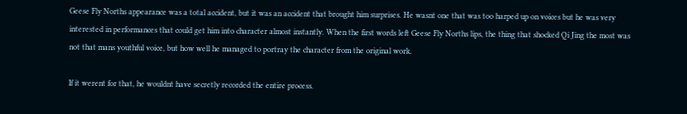Geese Fly Norths appearance was a total accident, but it was an accident that brought him surprises. He wasnt one that was too harped up on voices but he was very interested in performances that could get him into character almost instantly. When the first words left Geese Fly Norths lips, the thing that shocked Qi Jing the most was not that mans youthful voice, but how well he managed to portray the character from the original work.

If it werent for that, he wouldnt have secretly recorded the entire process.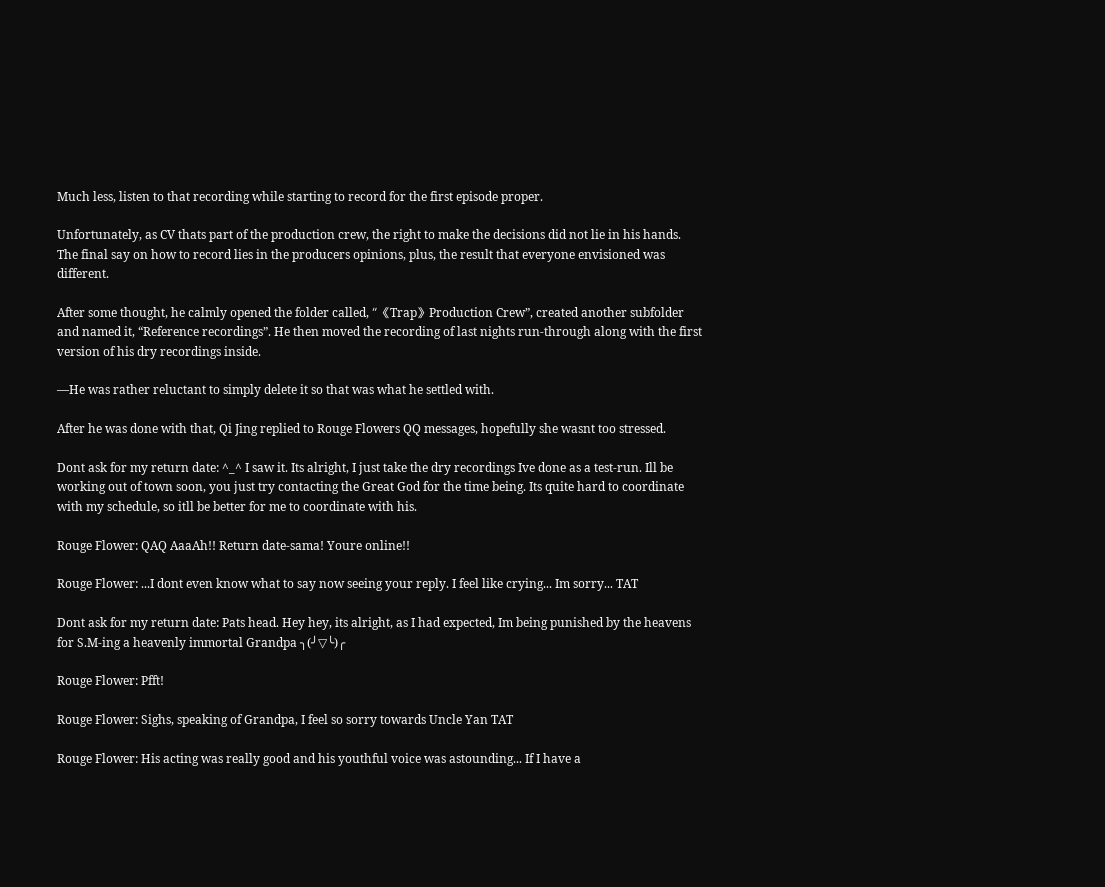Much less, listen to that recording while starting to record for the first episode proper.

Unfortunately, as CV thats part of the production crew, the right to make the decisions did not lie in his hands. The final say on how to record lies in the producers opinions, plus, the result that everyone envisioned was different.

After some thought, he calmly opened the folder called, “《Trap》Production Crew”, created another subfolder and named it, “Reference recordings”. He then moved the recording of last nights run-through along with the first version of his dry recordings inside.

—He was rather reluctant to simply delete it so that was what he settled with.

After he was done with that, Qi Jing replied to Rouge Flowers QQ messages, hopefully she wasnt too stressed.

Dont ask for my return date: ^_^ I saw it. Its alright, I just take the dry recordings Ive done as a test-run. Ill be working out of town soon, you just try contacting the Great God for the time being. Its quite hard to coordinate with my schedule, so itll be better for me to coordinate with his.

Rouge Flower: QAQ AaaAh!! Return date-sama! Youre online!!

Rouge Flower: ...I dont even know what to say now seeing your reply. I feel like crying... Im sorry... TAT

Dont ask for my return date: Pats head. Hey hey, its alright, as I had expected, Im being punished by the heavens for S.M-ing a heavenly immortal Grandpa ╮(╯▽╰)╭

Rouge Flower: Pfft!

Rouge Flower: Sighs, speaking of Grandpa, I feel so sorry towards Uncle Yan TAT

Rouge Flower: His acting was really good and his youthful voice was astounding... If I have a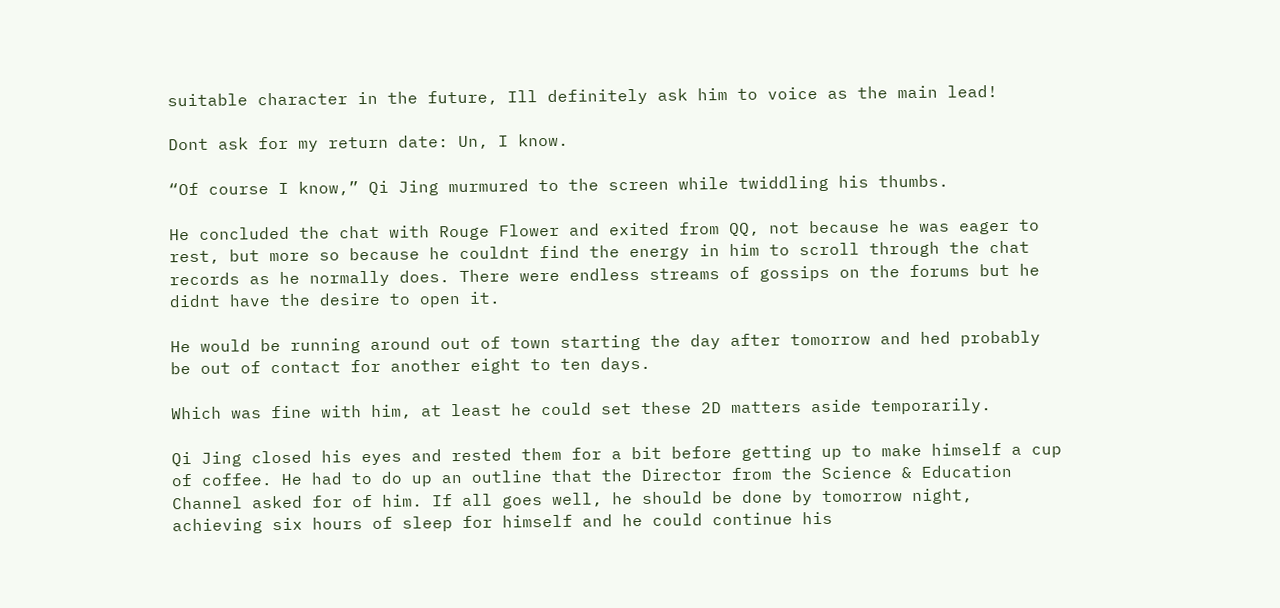suitable character in the future, Ill definitely ask him to voice as the main lead!

Dont ask for my return date: Un, I know.

“Of course I know,” Qi Jing murmured to the screen while twiddling his thumbs.

He concluded the chat with Rouge Flower and exited from QQ, not because he was eager to rest, but more so because he couldnt find the energy in him to scroll through the chat records as he normally does. There were endless streams of gossips on the forums but he didnt have the desire to open it.

He would be running around out of town starting the day after tomorrow and hed probably be out of contact for another eight to ten days.

Which was fine with him, at least he could set these 2D matters aside temporarily.

Qi Jing closed his eyes and rested them for a bit before getting up to make himself a cup of coffee. He had to do up an outline that the Director from the Science & Education Channel asked for of him. If all goes well, he should be done by tomorrow night, achieving six hours of sleep for himself and he could continue his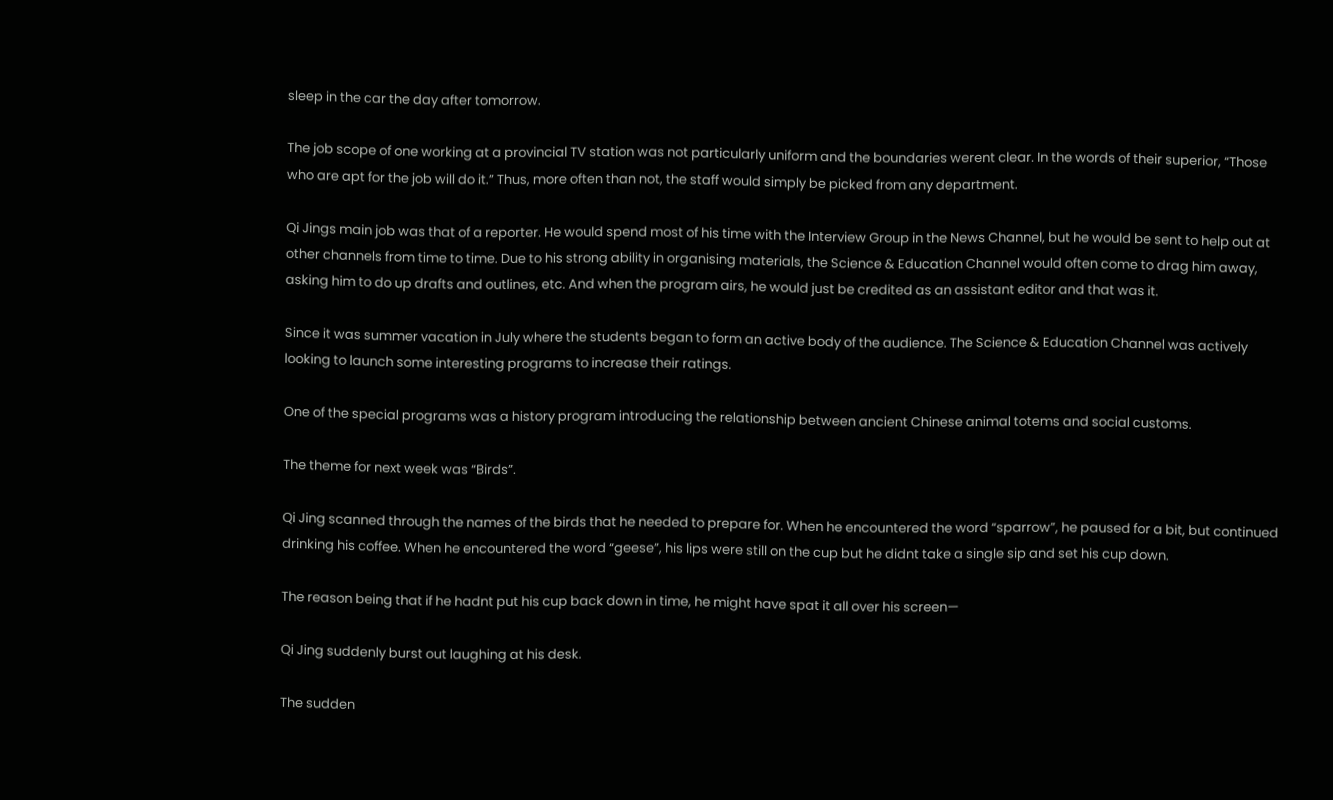sleep in the car the day after tomorrow.

The job scope of one working at a provincial TV station was not particularly uniform and the boundaries werent clear. In the words of their superior, “Those who are apt for the job will do it.” Thus, more often than not, the staff would simply be picked from any department.

Qi Jings main job was that of a reporter. He would spend most of his time with the Interview Group in the News Channel, but he would be sent to help out at other channels from time to time. Due to his strong ability in organising materials, the Science & Education Channel would often come to drag him away, asking him to do up drafts and outlines, etc. And when the program airs, he would just be credited as an assistant editor and that was it.

Since it was summer vacation in July where the students began to form an active body of the audience. The Science & Education Channel was actively looking to launch some interesting programs to increase their ratings.

One of the special programs was a history program introducing the relationship between ancient Chinese animal totems and social customs.

The theme for next week was “Birds”.

Qi Jing scanned through the names of the birds that he needed to prepare for. When he encountered the word “sparrow”, he paused for a bit, but continued drinking his coffee. When he encountered the word “geese”, his lips were still on the cup but he didnt take a single sip and set his cup down.

The reason being that if he hadnt put his cup back down in time, he might have spat it all over his screen—

Qi Jing suddenly burst out laughing at his desk.

The sudden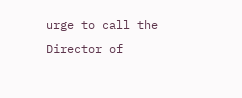urge to call the Director of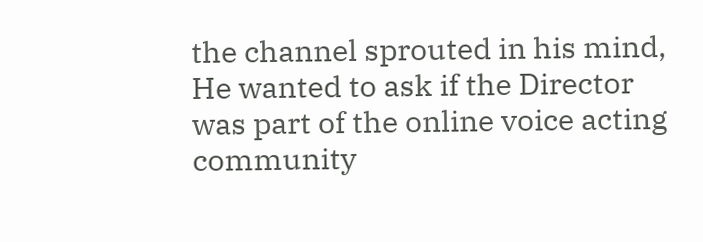the channel sprouted in his mind, He wanted to ask if the Director was part of the online voice acting community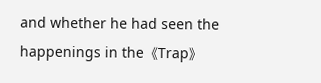and whether he had seen the happenings in the《Trap》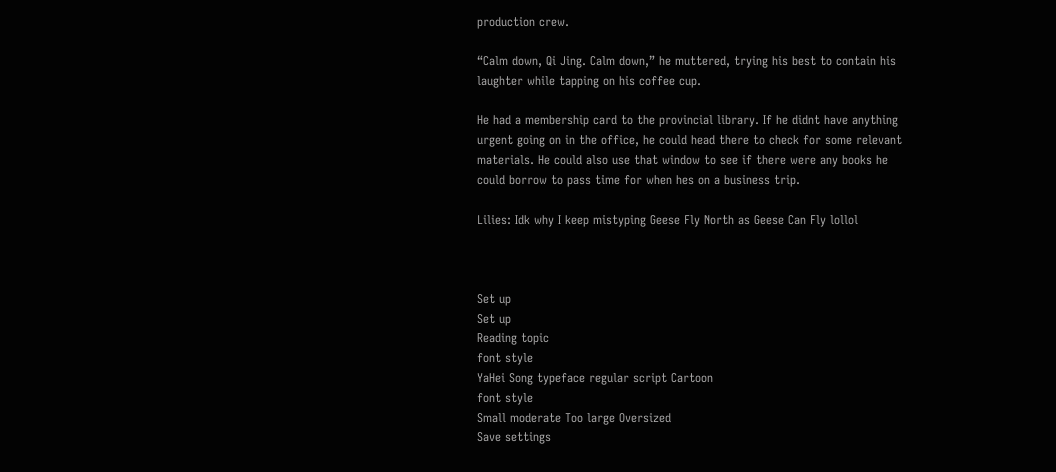production crew.

“Calm down, Qi Jing. Calm down,” he muttered, trying his best to contain his laughter while tapping on his coffee cup.

He had a membership card to the provincial library. If he didnt have anything urgent going on in the office, he could head there to check for some relevant materials. He could also use that window to see if there were any books he could borrow to pass time for when hes on a business trip.

Lilies: Idk why I keep mistyping Geese Fly North as Geese Can Fly lollol



Set up
Set up
Reading topic
font style
YaHei Song typeface regular script Cartoon
font style
Small moderate Too large Oversized
Save settings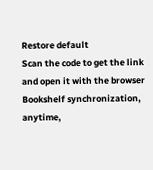Restore default
Scan the code to get the link and open it with the browser
Bookshelf synchronization, anytime,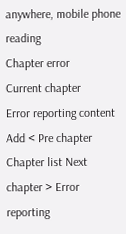anywhere, mobile phone reading
Chapter error
Current chapter
Error reporting content
Add < Pre chapter Chapter list Next chapter > Error reporting